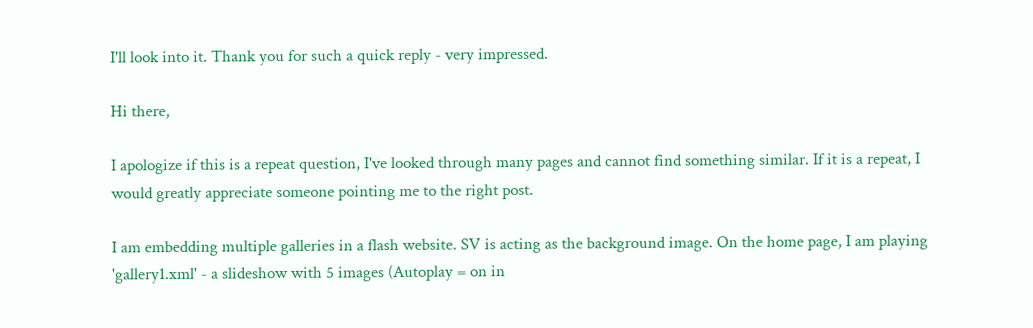I'll look into it. Thank you for such a quick reply - very impressed.

Hi there,

I apologize if this is a repeat question, I've looked through many pages and cannot find something similar. If it is a repeat, I would greatly appreciate someone pointing me to the right post.

I am embedding multiple galleries in a flash website. SV is acting as the background image. On the home page, I am playing 'gallery1.xml' - a slideshow with 5 images (Autoplay = on in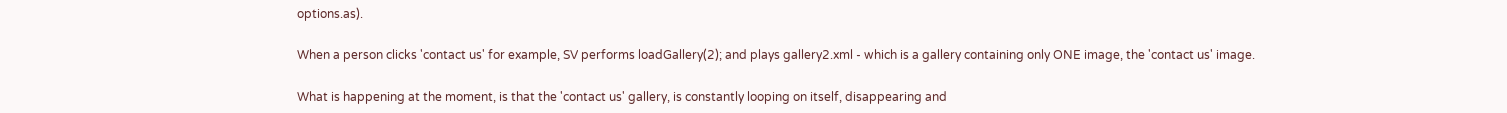options.as).

When a person clicks 'contact us' for example, SV performs loadGallery(2); and plays gallery2.xml - which is a gallery containing only ONE image, the 'contact us' image.

What is happening at the moment, is that the 'contact us' gallery, is constantly looping on itself, disappearing and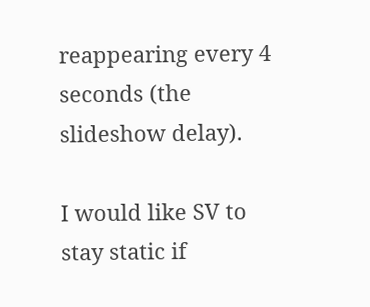reappearing every 4 seconds (the slideshow delay).

I would like SV to stay static if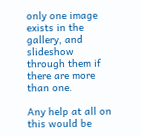only one image exists in the gallery, and slideshow through them if there are more than one.

Any help at all on this would be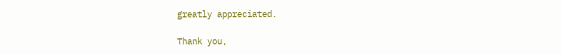greatly appreciated.

Thank you,